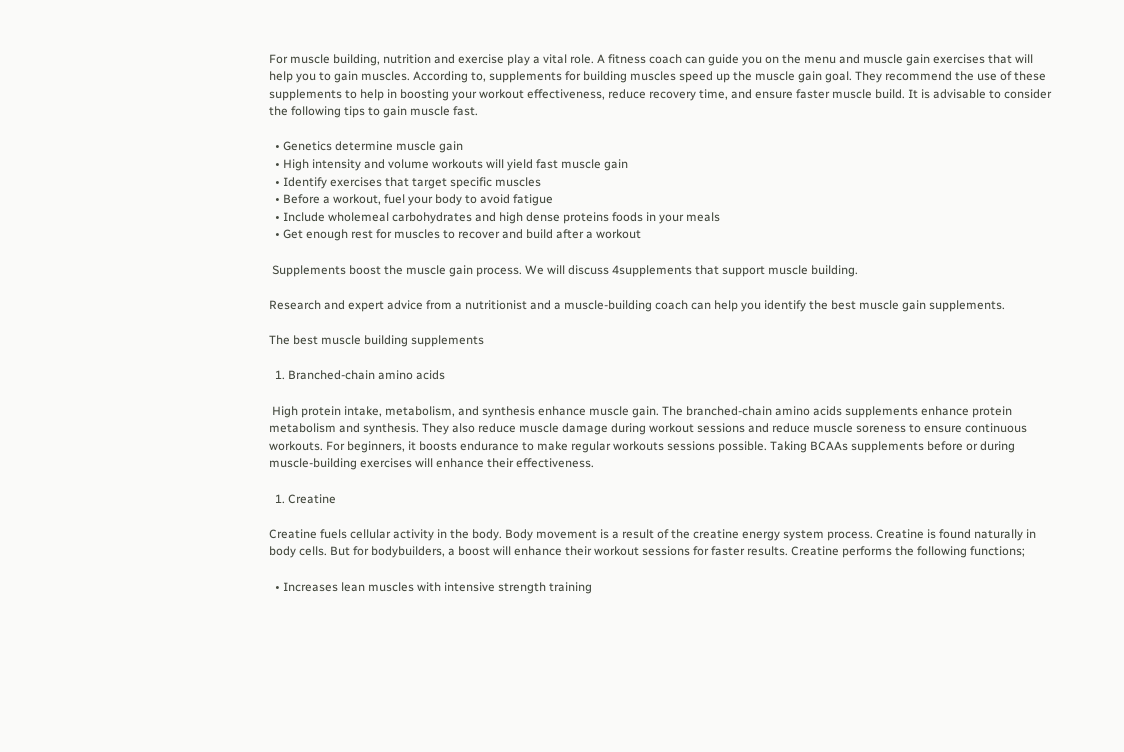For muscle building, nutrition and exercise play a vital role. A fitness coach can guide you on the menu and muscle gain exercises that will help you to gain muscles. According to, supplements for building muscles speed up the muscle gain goal. They recommend the use of these supplements to help in boosting your workout effectiveness, reduce recovery time, and ensure faster muscle build. It is advisable to consider the following tips to gain muscle fast.

  • Genetics determine muscle gain
  • High intensity and volume workouts will yield fast muscle gain
  • Identify exercises that target specific muscles
  • Before a workout, fuel your body to avoid fatigue
  • Include wholemeal carbohydrates and high dense proteins foods in your meals
  • Get enough rest for muscles to recover and build after a workout

 Supplements boost the muscle gain process. We will discuss 4supplements that support muscle building.

Research and expert advice from a nutritionist and a muscle-building coach can help you identify the best muscle gain supplements.

The best muscle building supplements

  1. Branched-chain amino acids

 High protein intake, metabolism, and synthesis enhance muscle gain. The branched-chain amino acids supplements enhance protein metabolism and synthesis. They also reduce muscle damage during workout sessions and reduce muscle soreness to ensure continuous workouts. For beginners, it boosts endurance to make regular workouts sessions possible. Taking BCAAs supplements before or during muscle-building exercises will enhance their effectiveness.

  1. Creatine

Creatine fuels cellular activity in the body. Body movement is a result of the creatine energy system process. Creatine is found naturally in body cells. But for bodybuilders, a boost will enhance their workout sessions for faster results. Creatine performs the following functions;

  • Increases lean muscles with intensive strength training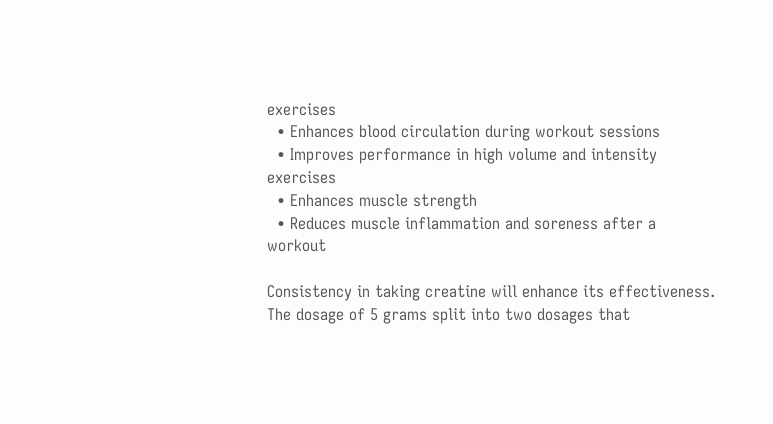exercises
  • Enhances blood circulation during workout sessions
  • Improves performance in high volume and intensity exercises
  • Enhances muscle strength
  • Reduces muscle inflammation and soreness after a workout

Consistency in taking creatine will enhance its effectiveness. The dosage of 5 grams split into two dosages that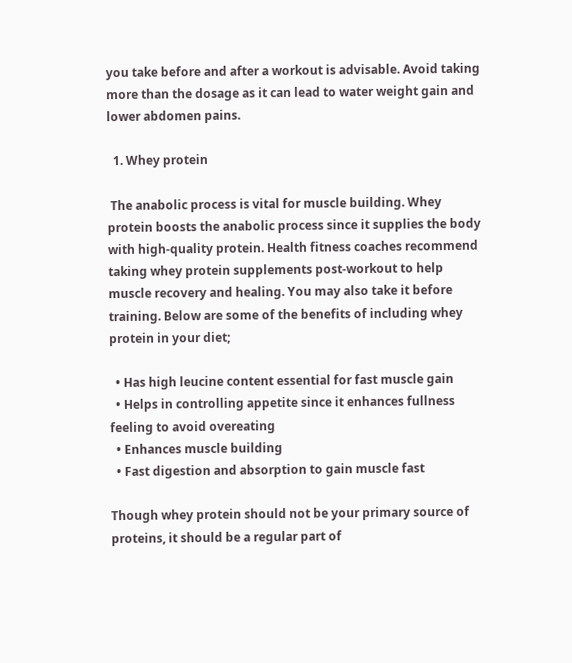you take before and after a workout is advisable. Avoid taking more than the dosage as it can lead to water weight gain and lower abdomen pains.

  1. Whey protein

 The anabolic process is vital for muscle building. Whey protein boosts the anabolic process since it supplies the body with high-quality protein. Health fitness coaches recommend taking whey protein supplements post-workout to help muscle recovery and healing. You may also take it before training. Below are some of the benefits of including whey protein in your diet;

  • Has high leucine content essential for fast muscle gain
  • Helps in controlling appetite since it enhances fullness feeling to avoid overeating
  • Enhances muscle building
  • Fast digestion and absorption to gain muscle fast

Though whey protein should not be your primary source of proteins, it should be a regular part of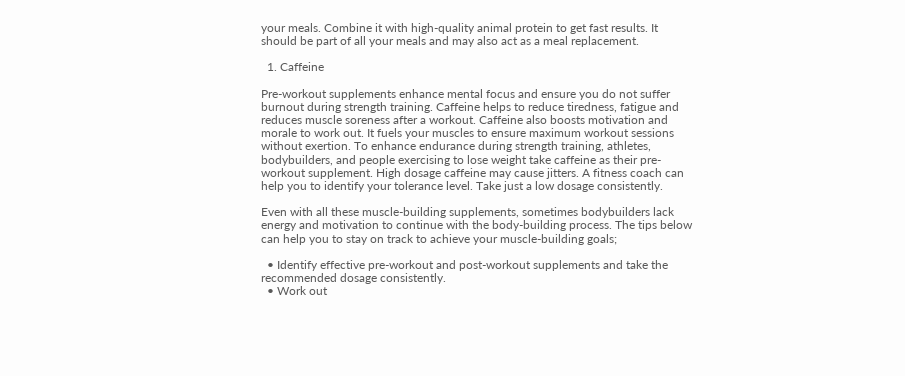your meals. Combine it with high-quality animal protein to get fast results. It should be part of all your meals and may also act as a meal replacement.

  1. Caffeine

Pre-workout supplements enhance mental focus and ensure you do not suffer burnout during strength training. Caffeine helps to reduce tiredness, fatigue and reduces muscle soreness after a workout. Caffeine also boosts motivation and morale to work out. It fuels your muscles to ensure maximum workout sessions without exertion. To enhance endurance during strength training, athletes, bodybuilders, and people exercising to lose weight take caffeine as their pre-workout supplement. High dosage caffeine may cause jitters. A fitness coach can help you to identify your tolerance level. Take just a low dosage consistently.

Even with all these muscle-building supplements, sometimes bodybuilders lack energy and motivation to continue with the body-building process. The tips below can help you to stay on track to achieve your muscle-building goals;

  • Identify effective pre-workout and post-workout supplements and take the recommended dosage consistently.
  • Work out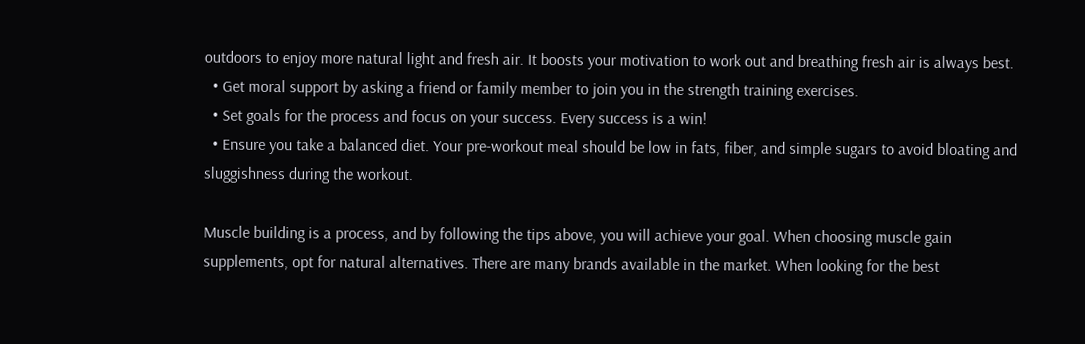outdoors to enjoy more natural light and fresh air. It boosts your motivation to work out and breathing fresh air is always best.
  • Get moral support by asking a friend or family member to join you in the strength training exercises.
  • Set goals for the process and focus on your success. Every success is a win!
  • Ensure you take a balanced diet. Your pre-workout meal should be low in fats, fiber, and simple sugars to avoid bloating and sluggishness during the workout.

Muscle building is a process, and by following the tips above, you will achieve your goal. When choosing muscle gain supplements, opt for natural alternatives. There are many brands available in the market. When looking for the best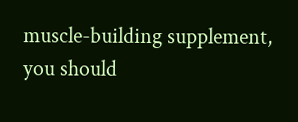muscle-building supplement, you should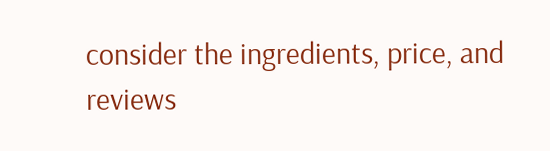consider the ingredients, price, and reviews